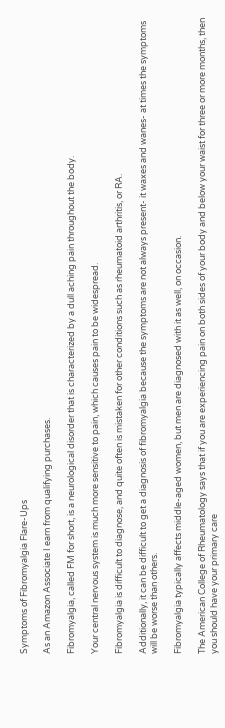Symptoms of Fibromyalgia Flare-Ups

As an Amazon Associate I earn from qualifying purchases.

Fibromyalgia, called FM for short, is a neurological disorder that is characterized by a dull aching pain throughout the body.

Your central nervous system is much more sensitive to pain, which causes pain to be widespread.

Fibromyalgia is difficult to diagnose, and quite often is mistaken for other conditions such as rheumatoid arthritis, or RA.

Additionally, it can be difficult to get a diagnosis of fibromyalgia because the symptoms are not always present- it waxes and wanes- at times the symptoms will be worse than others.

Fibromyalgia typically affects middle-aged women, but men are diagnosed with it as well, on occasion.

The American College of Rheumatology says that if you are experiencing pain on both sides of your body and below your waist for three or more months, then you should have your primary care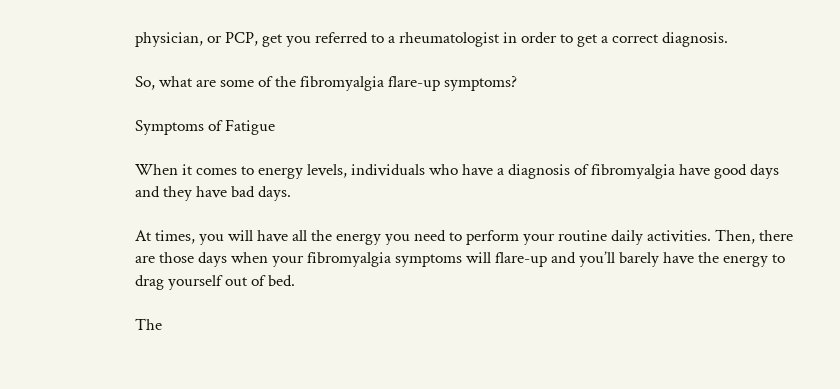physician, or PCP, get you referred to a rheumatologist in order to get a correct diagnosis.

So, what are some of the fibromyalgia flare-up symptoms?

Symptoms of Fatigue

When it comes to energy levels, individuals who have a diagnosis of fibromyalgia have good days and they have bad days.

At times, you will have all the energy you need to perform your routine daily activities. Then, there are those days when your fibromyalgia symptoms will flare-up and you’ll barely have the energy to drag yourself out of bed.

The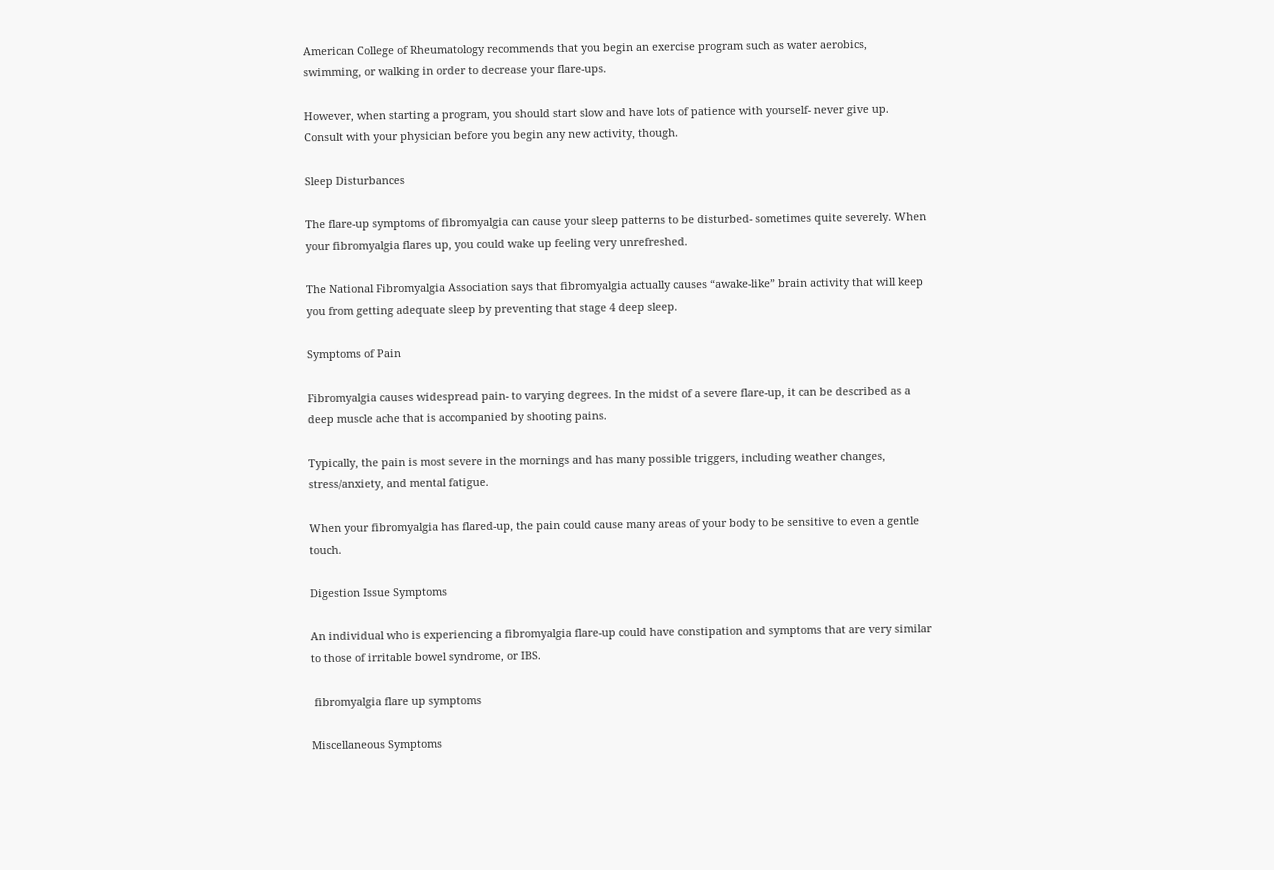American College of Rheumatology recommends that you begin an exercise program such as water aerobics, swimming, or walking in order to decrease your flare-ups.

However, when starting a program, you should start slow and have lots of patience with yourself- never give up. Consult with your physician before you begin any new activity, though.

Sleep Disturbances

The flare-up symptoms of fibromyalgia can cause your sleep patterns to be disturbed- sometimes quite severely. When your fibromyalgia flares up, you could wake up feeling very unrefreshed.

The National Fibromyalgia Association says that fibromyalgia actually causes “awake-like” brain activity that will keep you from getting adequate sleep by preventing that stage 4 deep sleep.

Symptoms of Pain

Fibromyalgia causes widespread pain- to varying degrees. In the midst of a severe flare-up, it can be described as a deep muscle ache that is accompanied by shooting pains.

Typically, the pain is most severe in the mornings and has many possible triggers, including weather changes, stress/anxiety, and mental fatigue.

When your fibromyalgia has flared-up, the pain could cause many areas of your body to be sensitive to even a gentle touch.

Digestion Issue Symptoms

An individual who is experiencing a fibromyalgia flare-up could have constipation and symptoms that are very similar to those of irritable bowel syndrome, or IBS.

 fibromyalgia flare up symptoms

Miscellaneous Symptoms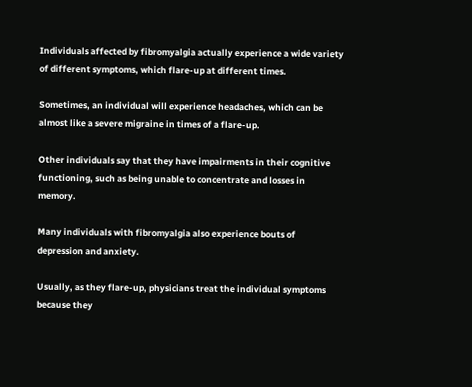Individuals affected by fibromyalgia actually experience a wide variety of different symptoms, which flare-up at different times.

Sometimes, an individual will experience headaches, which can be almost like a severe migraine in times of a flare-up.

Other individuals say that they have impairments in their cognitive functioning, such as being unable to concentrate and losses in memory.

Many individuals with fibromyalgia also experience bouts of depression and anxiety.

Usually, as they flare-up, physicians treat the individual symptoms because they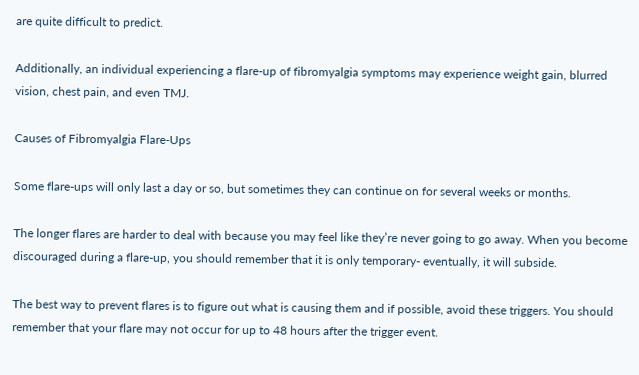are quite difficult to predict.

Additionally, an individual experiencing a flare-up of fibromyalgia symptoms may experience weight gain, blurred vision, chest pain, and even TMJ.

Causes of Fibromyalgia Flare-Ups

Some flare-ups will only last a day or so, but sometimes they can continue on for several weeks or months.

The longer flares are harder to deal with because you may feel like they’re never going to go away. When you become discouraged during a flare-up, you should remember that it is only temporary- eventually, it will subside.

The best way to prevent flares is to figure out what is causing them and if possible, avoid these triggers. You should remember that your flare may not occur for up to 48 hours after the trigger event.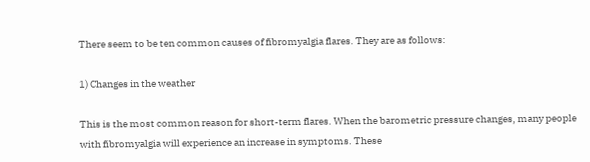There seem to be ten common causes of fibromyalgia flares. They are as follows:

1) Changes in the weather

This is the most common reason for short-term flares. When the barometric pressure changes, many people with fibromyalgia will experience an increase in symptoms. These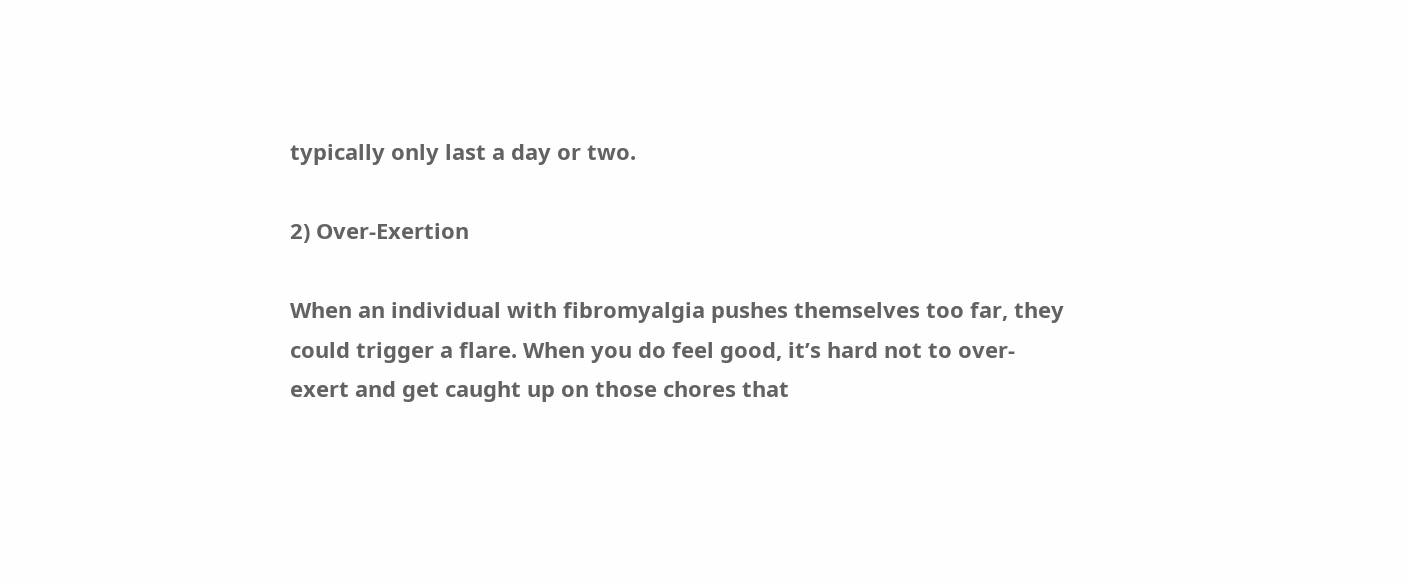typically only last a day or two.

2) Over-Exertion

When an individual with fibromyalgia pushes themselves too far, they could trigger a flare. When you do feel good, it’s hard not to over-exert and get caught up on those chores that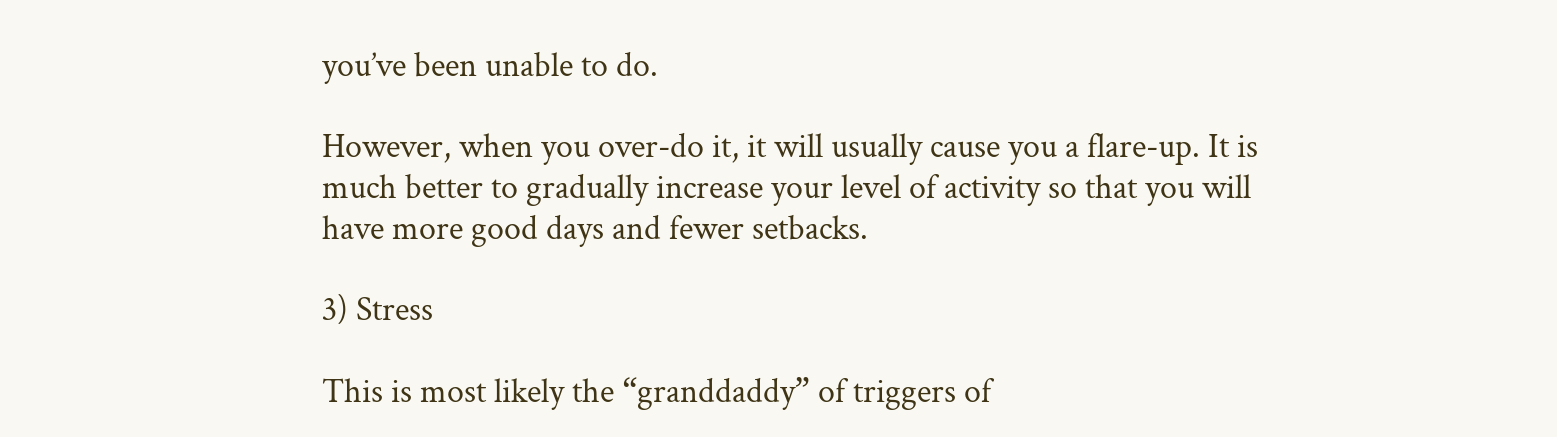you’ve been unable to do.

However, when you over-do it, it will usually cause you a flare-up. It is much better to gradually increase your level of activity so that you will have more good days and fewer setbacks.

3) Stress

This is most likely the “granddaddy” of triggers of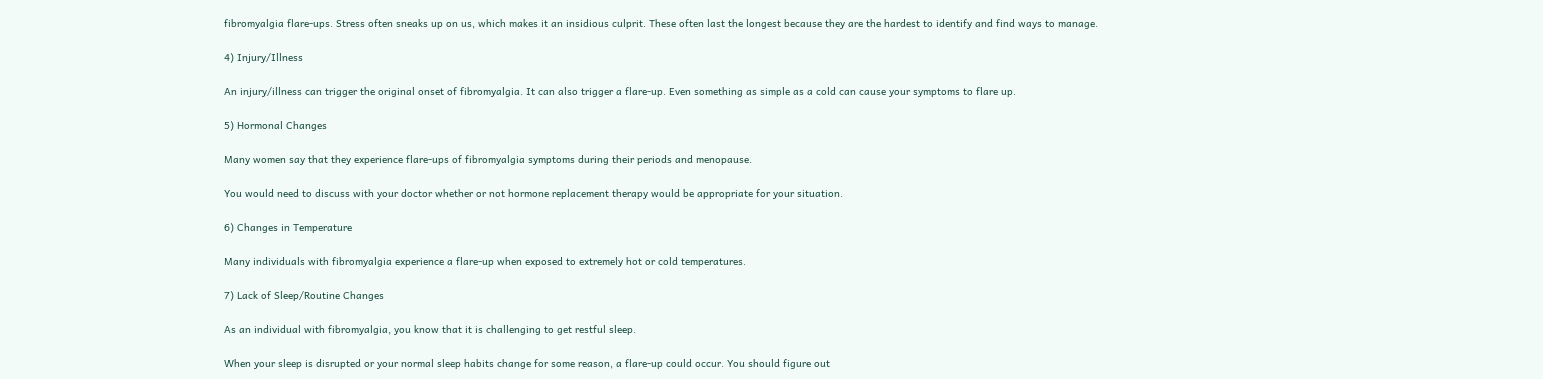fibromyalgia flare-ups. Stress often sneaks up on us, which makes it an insidious culprit. These often last the longest because they are the hardest to identify and find ways to manage.

4) Injury/Illness

An injury/illness can trigger the original onset of fibromyalgia. It can also trigger a flare-up. Even something as simple as a cold can cause your symptoms to flare up.

5) Hormonal Changes

Many women say that they experience flare-ups of fibromyalgia symptoms during their periods and menopause.

You would need to discuss with your doctor whether or not hormone replacement therapy would be appropriate for your situation.

6) Changes in Temperature

Many individuals with fibromyalgia experience a flare-up when exposed to extremely hot or cold temperatures.

7) Lack of Sleep/Routine Changes

As an individual with fibromyalgia, you know that it is challenging to get restful sleep.

When your sleep is disrupted or your normal sleep habits change for some reason, a flare-up could occur. You should figure out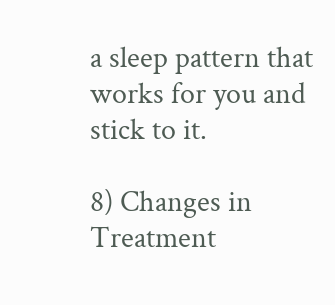a sleep pattern that works for you and stick to it.

8) Changes in Treatment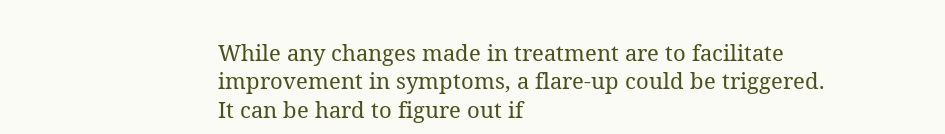While any changes made in treatment are to facilitate improvement in symptoms, a flare-up could be triggered. It can be hard to figure out if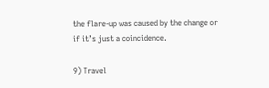the flare-up was caused by the change or if it’s just a coincidence.

9) Travel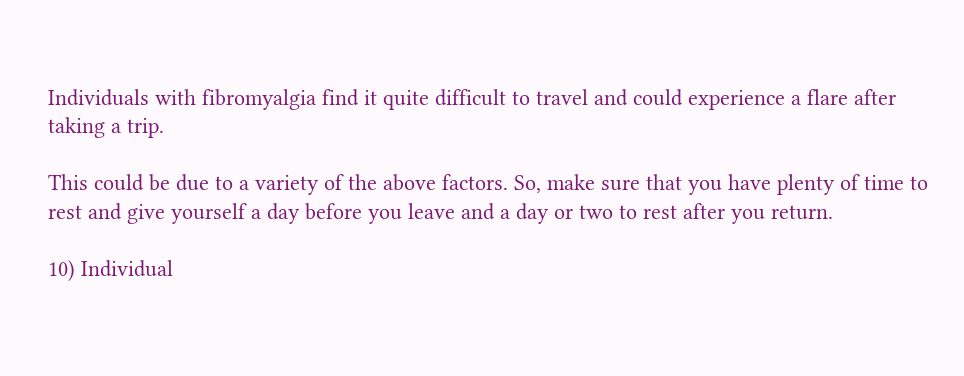Individuals with fibromyalgia find it quite difficult to travel and could experience a flare after taking a trip.

This could be due to a variety of the above factors. So, make sure that you have plenty of time to rest and give yourself a day before you leave and a day or two to rest after you return.

10) Individual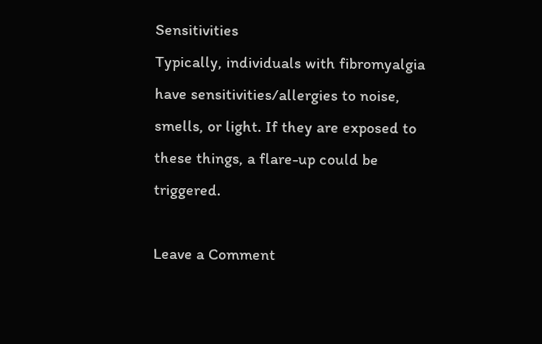Sensitivities
Typically, individuals with fibromyalgia have sensitivities/allergies to noise, smells, or light. If they are exposed to these things, a flare-up could be triggered.

Leave a Comment